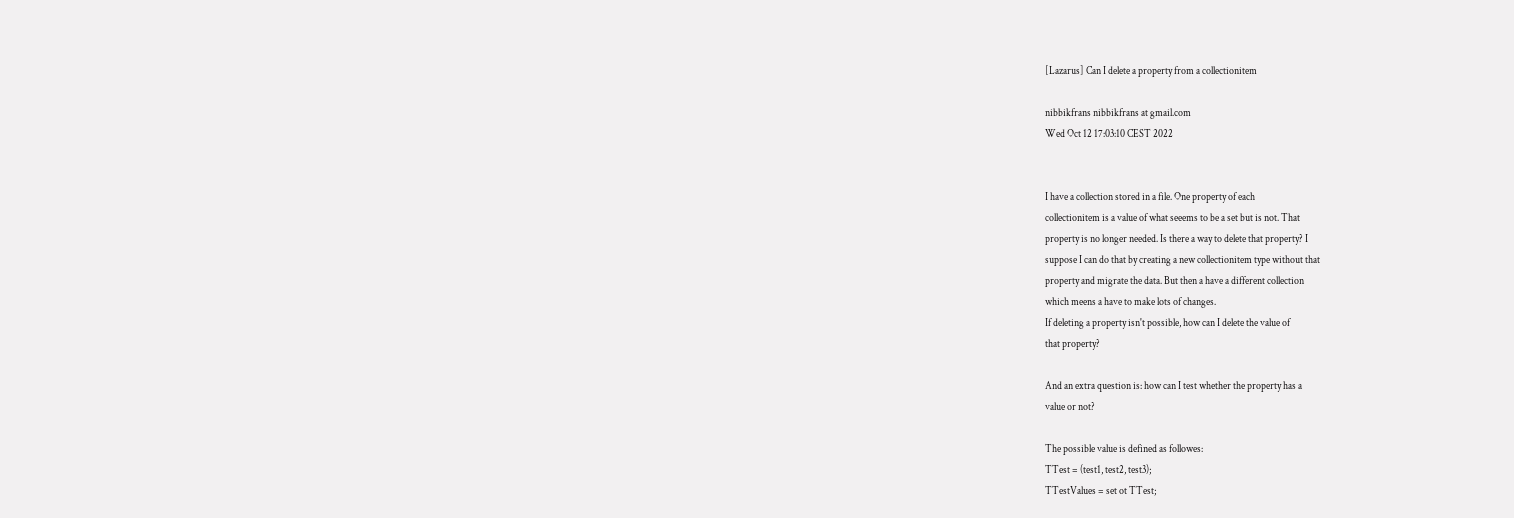[Lazarus] Can I delete a property from a collectionitem

nibbikfrans nibbikfrans at gmail.com
Wed Oct 12 17:03:10 CEST 2022


I have a collection stored in a file. One property of each
collectionitem is a value of what seeems to be a set but is not. That
property is no longer needed. Is there a way to delete that property? I
suppose I can do that by creating a new collectionitem type without that
property and migrate the data. But then a have a different collection
which meens a have to make lots of changes.
If deleting a property isn't possible, how can I delete the value of
that property?

And an extra question is: how can I test whether the property has a
value or not?

The possible value is defined as followes:
TTest = (test1, test2, test3);
TTestValues = set ot TTest;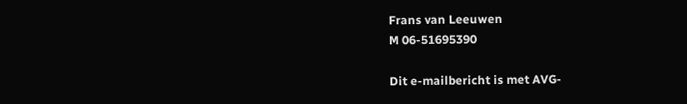Frans van Leeuwen
M 06-51695390

Dit e-mailbericht is met AVG-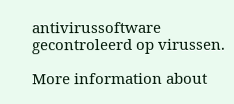antivirussoftware gecontroleerd op virussen.

More information about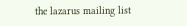the lazarus mailing list